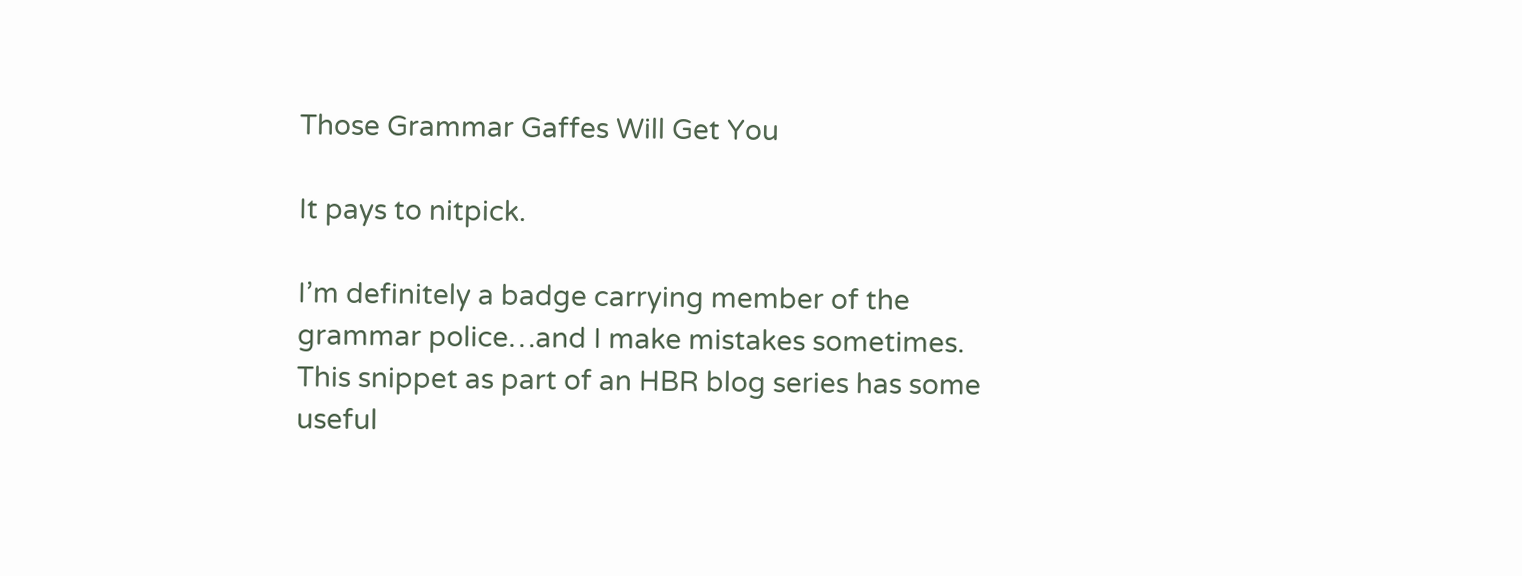Those Grammar Gaffes Will Get You

It pays to nitpick.

I’m definitely a badge carrying member of the grammar police…and I make mistakes sometimes.  This snippet as part of an HBR blog series has some useful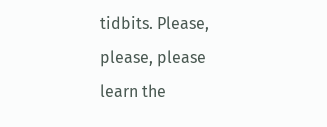tidbits. Please, please, please learn the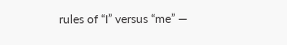rules of “I” versus “me” —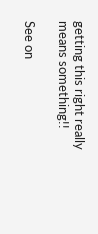getting this right really means something!!

See on